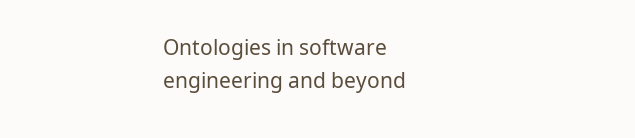Ontologies in software engineering and beyond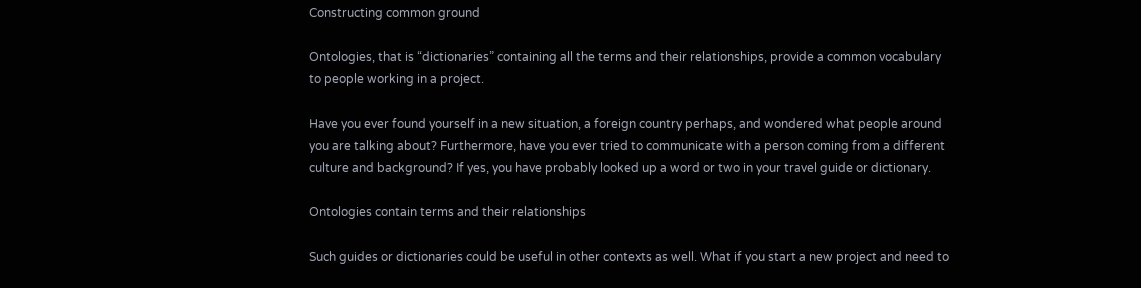Constructing common ground

Ontologies, that is “dictionaries” containing all the terms and their relationships, provide a common vocabulary to people working in a project.

Have you ever found yourself in a new situation, a foreign country perhaps, and wondered what people around you are talking about? Furthermore, have you ever tried to communicate with a person coming from a different culture and background? If yes, you have probably looked up a word or two in your travel guide or dictionary.

Ontologies contain terms and their relationships

Such guides or dictionaries could be useful in other contexts as well. What if you start a new project and need to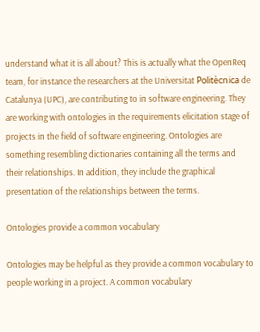understand what it is all about? This is actually what the OpenReq team, for instance the researchers at the Universitat Politècnica de Catalunya (UPC), are contributing to in software engineering. They are working with ontologies in the requirements elicitation stage of projects in the field of software engineering. Ontologies are something resembling dictionaries containing all the terms and their relationships. In addition, they include the graphical presentation of the relationships between the terms.

Ontologies provide a common vocabulary

Ontologies may be helpful as they provide a common vocabulary to people working in a project. A common vocabulary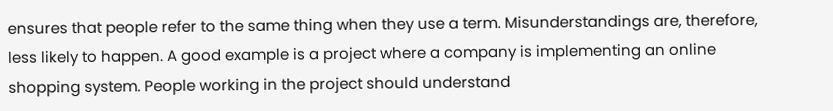ensures that people refer to the same thing when they use a term. Misunderstandings are, therefore, less likely to happen. A good example is a project where a company is implementing an online shopping system. People working in the project should understand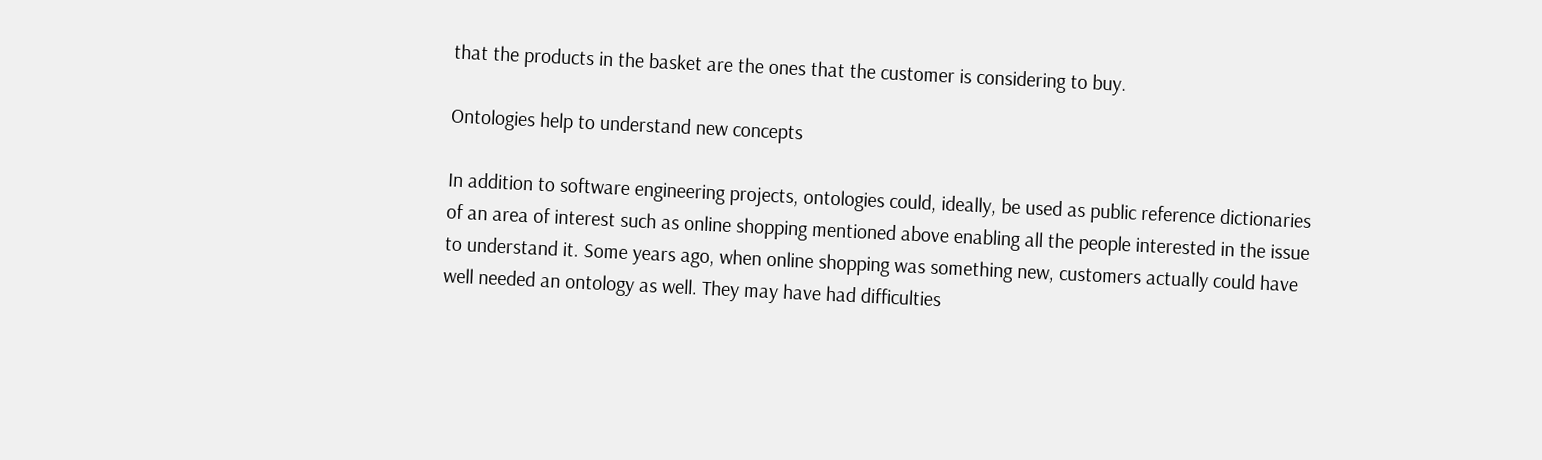that the products in the basket are the ones that the customer is considering to buy.

Ontologies help to understand new concepts

In addition to software engineering projects, ontologies could, ideally, be used as public reference dictionaries of an area of interest such as online shopping mentioned above enabling all the people interested in the issue to understand it. Some years ago, when online shopping was something new, customers actually could have well needed an ontology as well. They may have had difficulties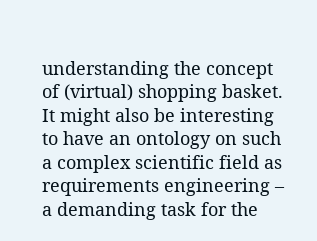understanding the concept of (virtual) shopping basket. It might also be interesting to have an ontology on such a complex scientific field as requirements engineering – a demanding task for the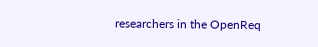researchers in the OpenReq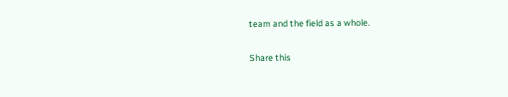team and the field as a whole.

Share this